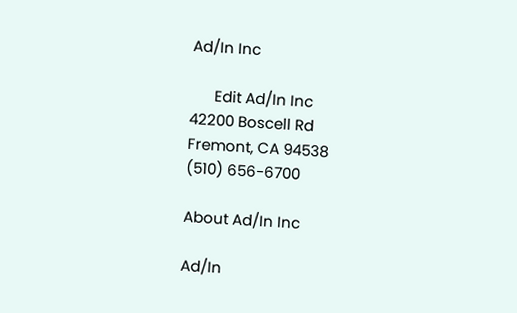Ad/In Inc

      Edit Ad/In Inc
42200 Boscell Rd
Fremont, CA 94538
(510) 656-6700

About Ad/In Inc

Ad/In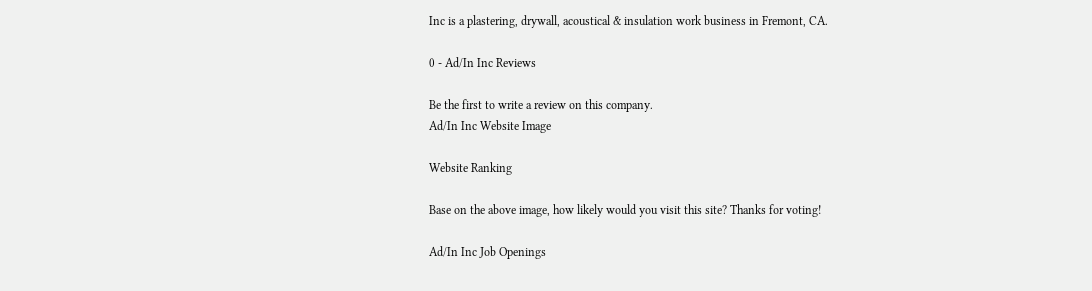Inc is a plastering, drywall, acoustical & insulation work business in Fremont, CA.

0 - Ad/In Inc Reviews

Be the first to write a review on this company.
Ad/In Inc Website Image

Website Ranking

Base on the above image, how likely would you visit this site? Thanks for voting!

Ad/In Inc Job Openings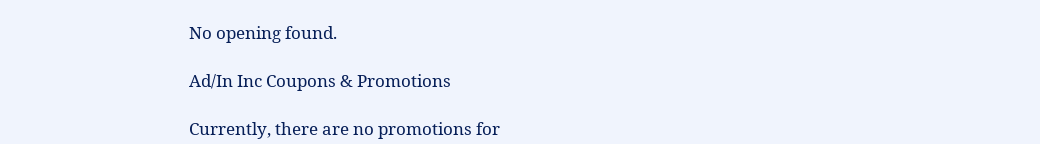No opening found.

Ad/In Inc Coupons & Promotions

Currently, there are no promotions for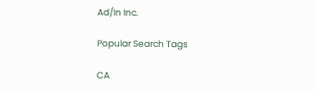Ad/In Inc.

Popular Search Tags

CA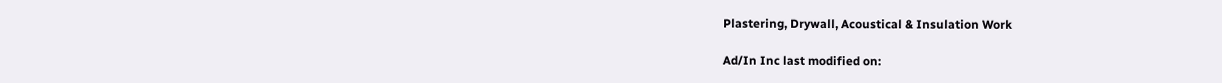Plastering, Drywall, Acoustical & Insulation Work

Ad/In Inc last modified on: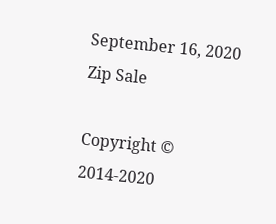September 16, 2020
Zip Sale

Copyright © 2014-2020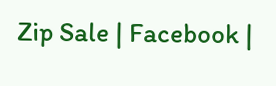Zip Sale | Facebook |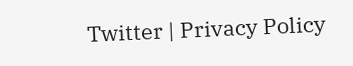Twitter | Privacy Policy